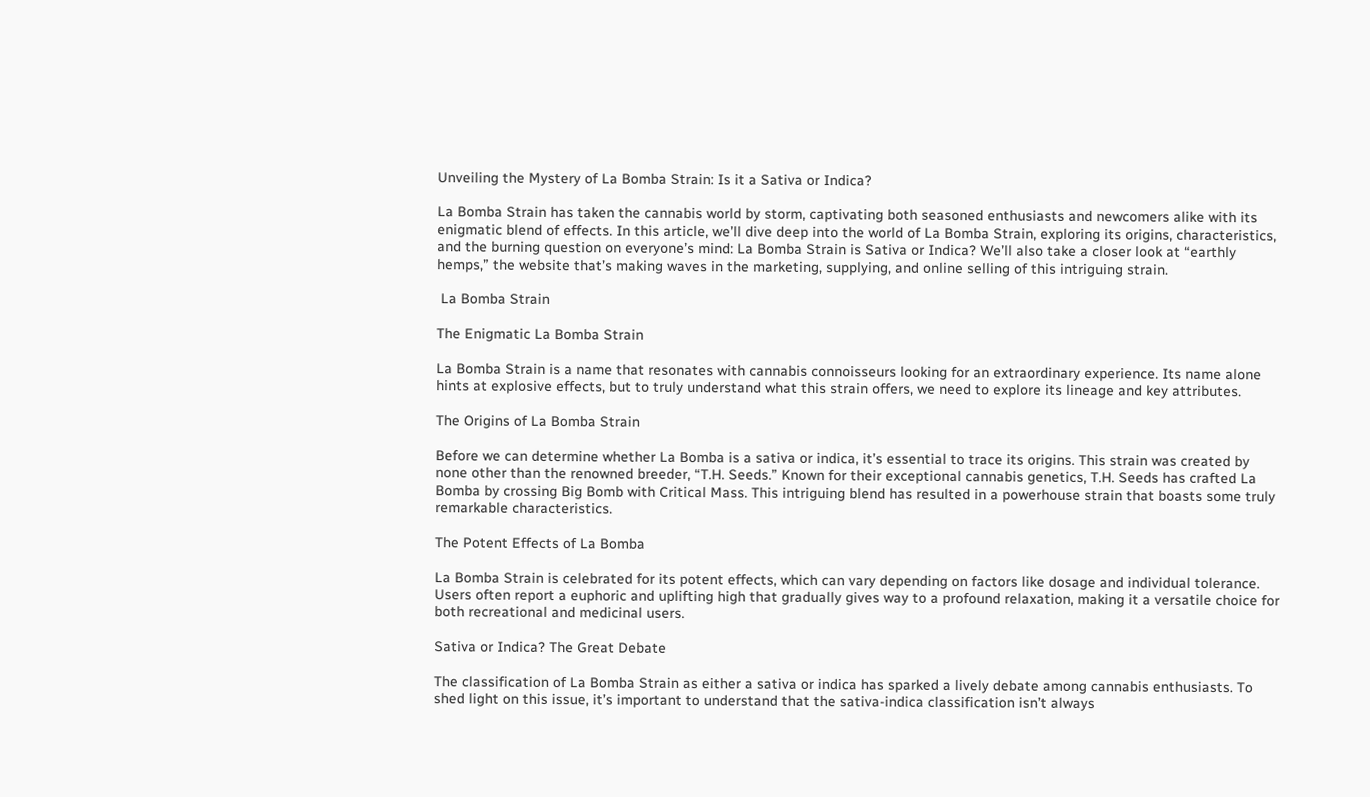Unveiling the Mystery of La Bomba Strain: Is it a Sativa or Indica?

La Bomba Strain has taken the cannabis world by storm, captivating both seasoned enthusiasts and newcomers alike with its enigmatic blend of effects. In this article, we’ll dive deep into the world of La Bomba Strain, exploring its origins, characteristics, and the burning question on everyone’s mind: La Bomba Strain is Sativa or Indica? We’ll also take a closer look at “earthly hemps,” the website that’s making waves in the marketing, supplying, and online selling of this intriguing strain.

 La Bomba Strain

The Enigmatic La Bomba Strain

La Bomba Strain is a name that resonates with cannabis connoisseurs looking for an extraordinary experience. Its name alone hints at explosive effects, but to truly understand what this strain offers, we need to explore its lineage and key attributes.

The Origins of La Bomba Strain

Before we can determine whether La Bomba is a sativa or indica, it’s essential to trace its origins. This strain was created by none other than the renowned breeder, “T.H. Seeds.” Known for their exceptional cannabis genetics, T.H. Seeds has crafted La Bomba by crossing Big Bomb with Critical Mass. This intriguing blend has resulted in a powerhouse strain that boasts some truly remarkable characteristics.

The Potent Effects of La Bomba

La Bomba Strain is celebrated for its potent effects, which can vary depending on factors like dosage and individual tolerance. Users often report a euphoric and uplifting high that gradually gives way to a profound relaxation, making it a versatile choice for both recreational and medicinal users.

Sativa or Indica? The Great Debate

The classification of La Bomba Strain as either a sativa or indica has sparked a lively debate among cannabis enthusiasts. To shed light on this issue, it’s important to understand that the sativa-indica classification isn’t always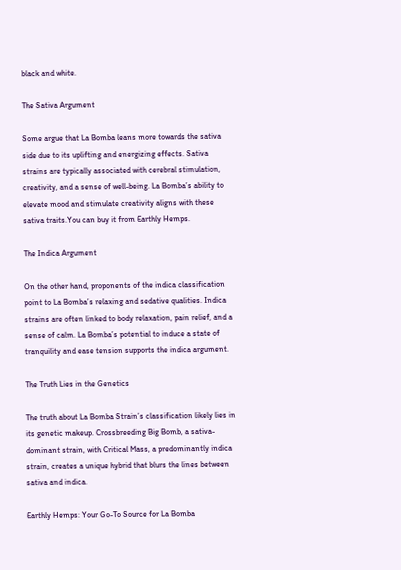black and white.

The Sativa Argument

Some argue that La Bomba leans more towards the sativa side due to its uplifting and energizing effects. Sativa strains are typically associated with cerebral stimulation, creativity, and a sense of well-being. La Bomba’s ability to elevate mood and stimulate creativity aligns with these sativa traits.You can buy it from Earthly Hemps.

The Indica Argument

On the other hand, proponents of the indica classification point to La Bomba’s relaxing and sedative qualities. Indica strains are often linked to body relaxation, pain relief, and a sense of calm. La Bomba’s potential to induce a state of tranquility and ease tension supports the indica argument.

The Truth Lies in the Genetics

The truth about La Bomba Strain’s classification likely lies in its genetic makeup. Crossbreeding Big Bomb, a sativa-dominant strain, with Critical Mass, a predominantly indica strain, creates a unique hybrid that blurs the lines between sativa and indica.

Earthly Hemps: Your Go-To Source for La Bomba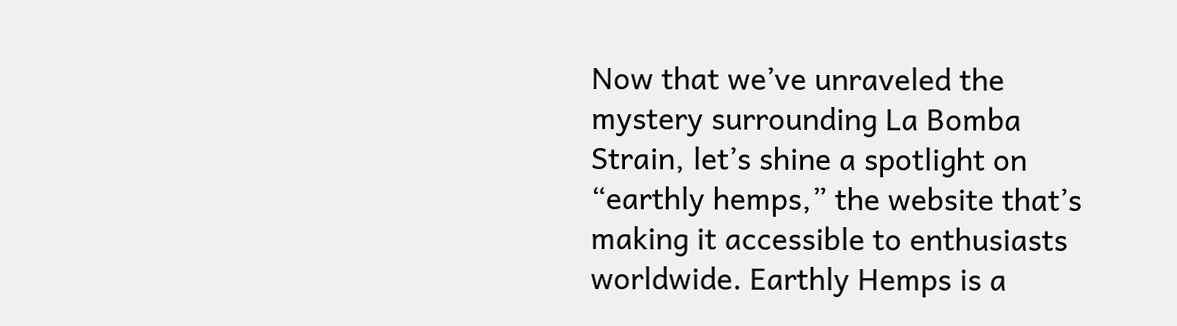Now that we’ve unraveled the mystery surrounding La Bomba Strain, let’s shine a spotlight on “earthly hemps,” the website that’s making it accessible to enthusiasts worldwide. Earthly Hemps is a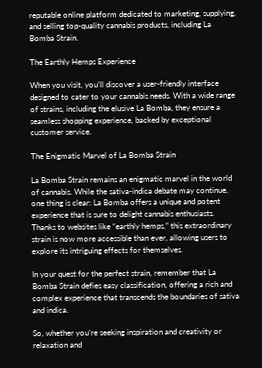reputable online platform dedicated to marketing, supplying, and selling top-quality cannabis products, including La Bomba Strain.

The Earthly Hemps Experience

When you visit, you’ll discover a user-friendly interface designed to cater to your cannabis needs. With a wide range of strains, including the elusive La Bomba, they ensure a seamless shopping experience, backed by exceptional customer service.

The Enigmatic Marvel of La Bomba Strain

La Bomba Strain remains an enigmatic marvel in the world of cannabis. While the sativa-indica debate may continue, one thing is clear: La Bomba offers a unique and potent experience that is sure to delight cannabis enthusiasts. Thanks to websites like “earthly hemps,” this extraordinary strain is now more accessible than ever, allowing users to explore its intriguing effects for themselves.

In your quest for the perfect strain, remember that La Bomba Strain defies easy classification, offering a rich and complex experience that transcends the boundaries of sativa and indica.

So, whether you’re seeking inspiration and creativity or relaxation and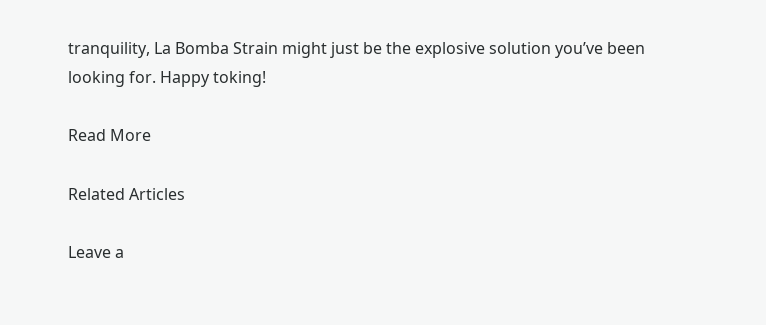tranquility, La Bomba Strain might just be the explosive solution you’ve been looking for. Happy toking!

Read More

Related Articles

Leave a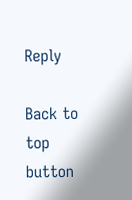Reply

Back to top button